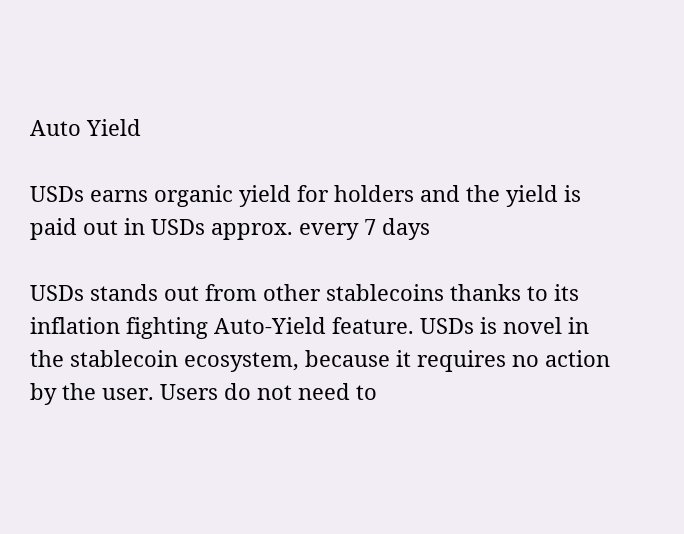Auto Yield

USDs earns organic yield for holders and the yield is paid out in USDs approx. every 7 days

USDs stands out from other stablecoins thanks to its inflation fighting Auto-Yield feature. USDs is novel in the stablecoin ecosystem, because it requires no action by the user. Users do not need to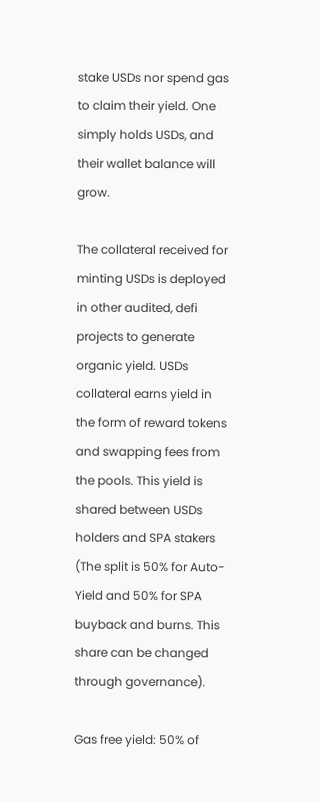stake USDs nor spend gas to claim their yield. One simply holds USDs, and their wallet balance will grow.

The collateral received for minting USDs is deployed in other audited, defi projects to generate organic yield. USDs collateral earns yield in the form of reward tokens and swapping fees from the pools. This yield is shared between USDs holders and SPA stakers (The split is 50% for Auto-Yield and 50% for SPA buyback and burns. This share can be changed through governance).

Gas free yield: 50% of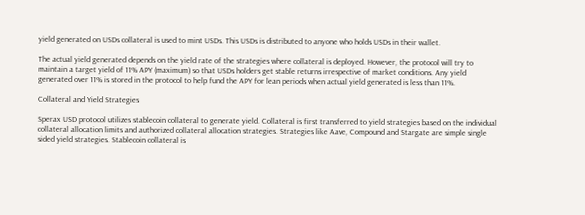yield generated on USDs collateral is used to mint USDs. This USDs is distributed to anyone who holds USDs in their wallet.

The actual yield generated depends on the yield rate of the strategies where collateral is deployed. However, the protocol will try to maintain a target yield of 11% APY (maximum) so that USDs holders get stable returns irrespective of market conditions. Any yield generated over 11% is stored in the protocol to help fund the APY for lean periods when actual yield generated is less than 11%.

Collateral and Yield Strategies

Sperax USD protocol utilizes stablecoin collateral to generate yield. Collateral is first transferred to yield strategies based on the individual collateral allocation limits and authorized collateral allocation strategies. Strategies like Aave, Compound and Stargate are simple single sided yield strategies. Stablecoin collateral is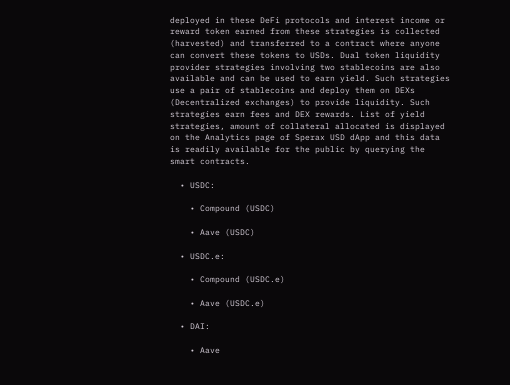deployed in these DeFi protocols and interest income or reward token earned from these strategies is collected (harvested) and transferred to a contract where anyone can convert these tokens to USDs. Dual token liquidity provider strategies involving two stablecoins are also available and can be used to earn yield. Such strategies use a pair of stablecoins and deploy them on DEXs (Decentralized exchanges) to provide liquidity. Such strategies earn fees and DEX rewards. List of yield strategies, amount of collateral allocated is displayed on the Analytics page of Sperax USD dApp and this data is readily available for the public by querying the smart contracts.

  • USDC:

    • Compound (USDC)

    • Aave (USDC)

  • USDC.e:

    • Compound (USDC.e)

    • Aave (USDC.e)

  • DAI:

    • Aave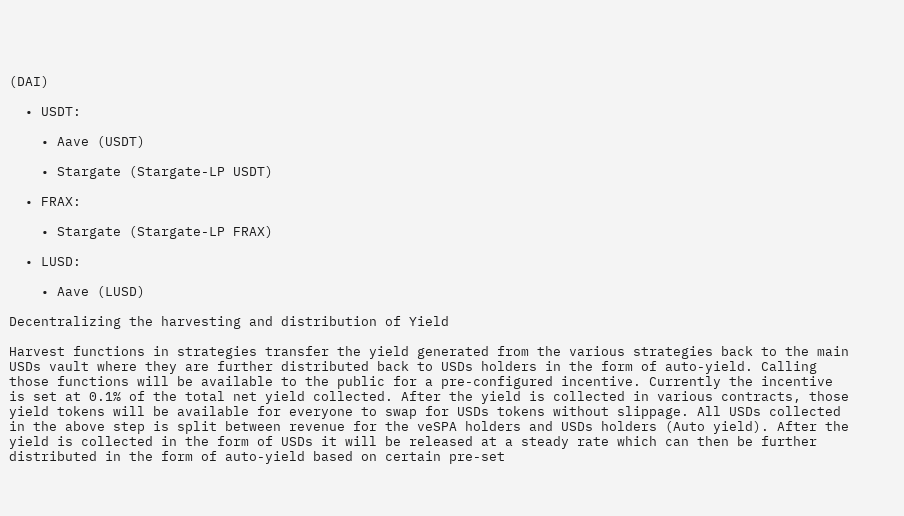(DAI)

  • USDT:

    • Aave (USDT)

    • Stargate (Stargate-LP USDT)

  • FRAX:

    • Stargate (Stargate-LP FRAX)

  • LUSD:

    • Aave (LUSD)

Decentralizing the harvesting and distribution of Yield

Harvest functions in strategies transfer the yield generated from the various strategies back to the main USDs vault where they are further distributed back to USDs holders in the form of auto-yield. Calling those functions will be available to the public for a pre-configured incentive. Currently the incentive is set at 0.1% of the total net yield collected. After the yield is collected in various contracts, those yield tokens will be available for everyone to swap for USDs tokens without slippage. All USDs collected in the above step is split between revenue for the veSPA holders and USDs holders (Auto yield). After the yield is collected in the form of USDs it will be released at a steady rate which can then be further distributed in the form of auto-yield based on certain pre-set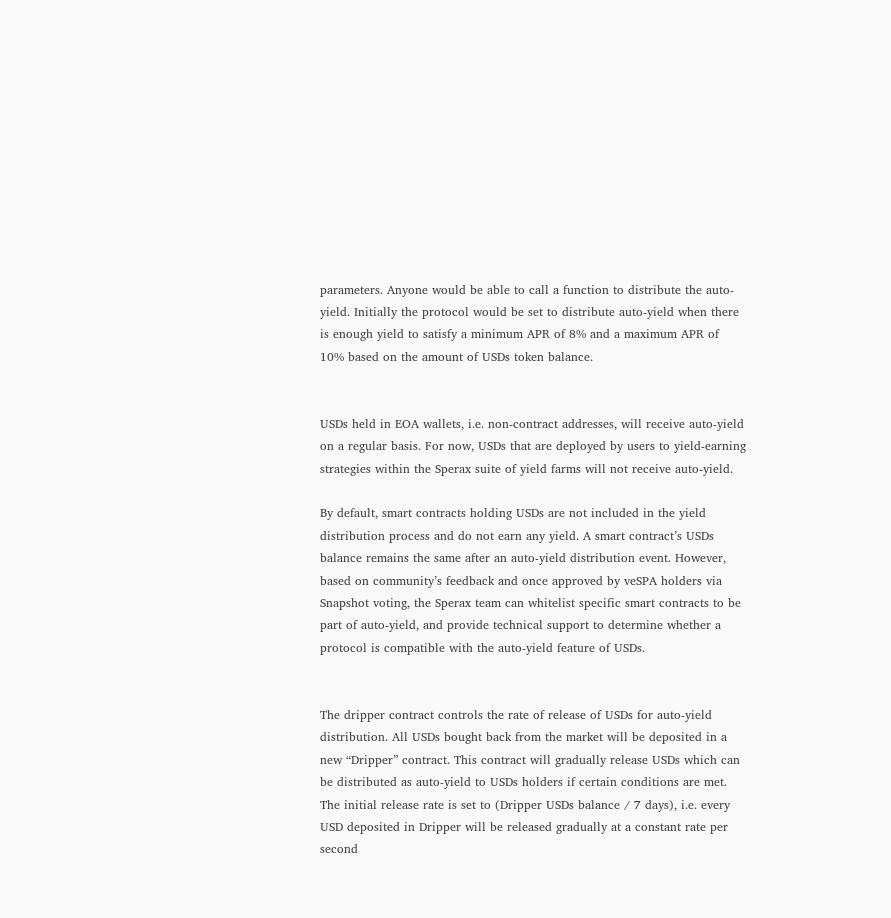parameters. Anyone would be able to call a function to distribute the auto-yield. Initially the protocol would be set to distribute auto-yield when there is enough yield to satisfy a minimum APR of 8% and a maximum APR of 10% based on the amount of USDs token balance.


USDs held in EOA wallets, i.e. non-contract addresses, will receive auto-yield on a regular basis. For now, USDs that are deployed by users to yield-earning strategies within the Sperax suite of yield farms will not receive auto-yield.

By default, smart contracts holding USDs are not included in the yield distribution process and do not earn any yield. A smart contract’s USDs balance remains the same after an auto-yield distribution event. However, based on community’s feedback and once approved by veSPA holders via Snapshot voting, the Sperax team can whitelist specific smart contracts to be part of auto-yield, and provide technical support to determine whether a protocol is compatible with the auto-yield feature of USDs.


The dripper contract controls the rate of release of USDs for auto-yield distribution. All USDs bought back from the market will be deposited in a new “Dripper” contract. This contract will gradually release USDs which can be distributed as auto-yield to USDs holders if certain conditions are met. The initial release rate is set to (Dripper USDs balance / 7 days), i.e. every USD deposited in Dripper will be released gradually at a constant rate per second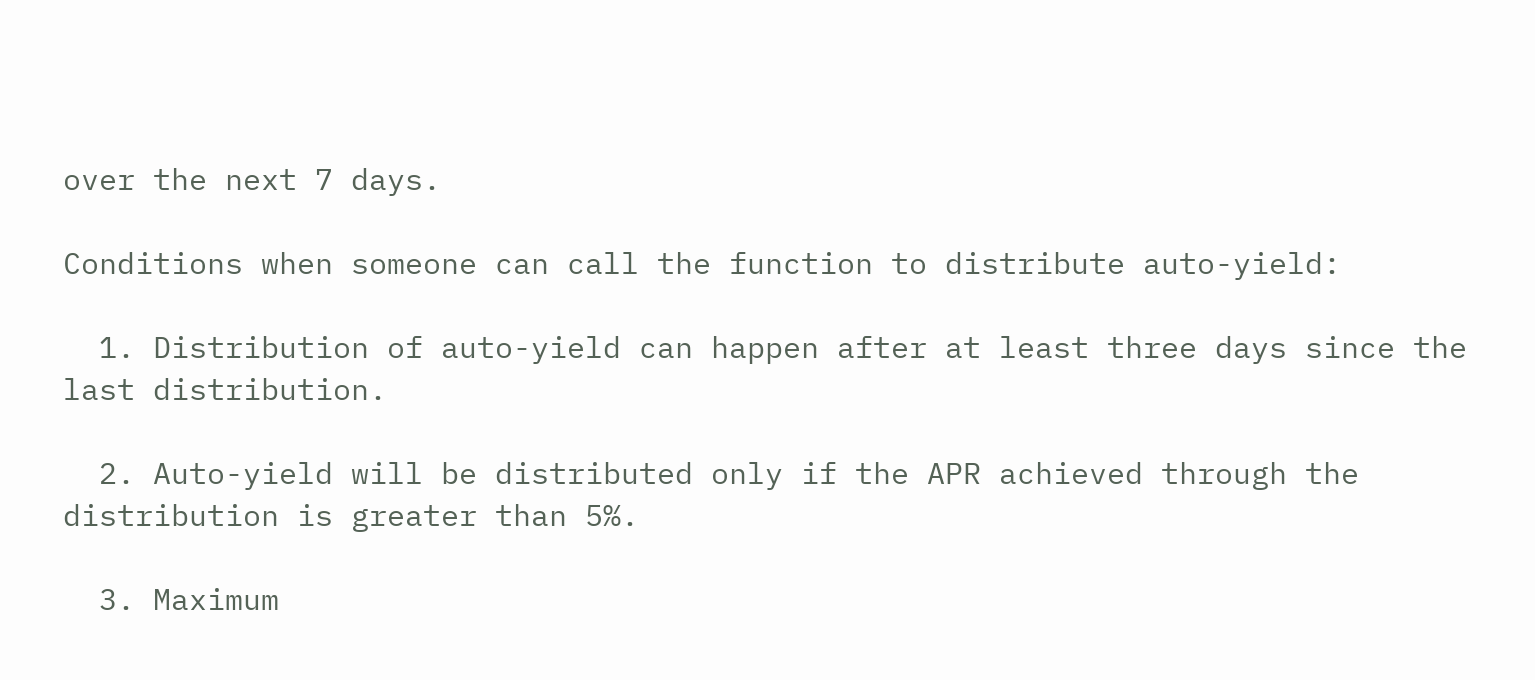over the next 7 days.

Conditions when someone can call the function to distribute auto-yield:

  1. Distribution of auto-yield can happen after at least three days since the last distribution.

  2. Auto-yield will be distributed only if the APR achieved through the distribution is greater than 5%.

  3. Maximum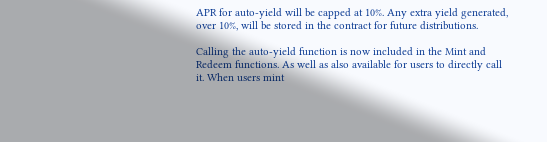APR for auto-yield will be capped at 10%. Any extra yield generated, over 10%, will be stored in the contract for future distributions.

Calling the auto-yield function is now included in the Mint and Redeem functions. As well as also available for users to directly call it. When users mint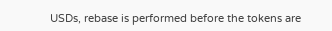USDs, rebase is performed before the tokens are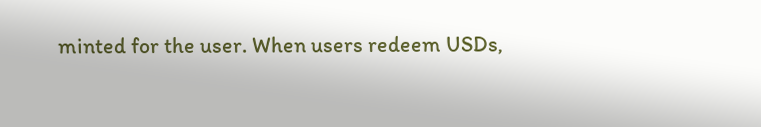minted for the user. When users redeem USDs,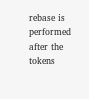rebase is performed after the tokens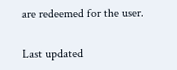are redeemed for the user.

Last updated